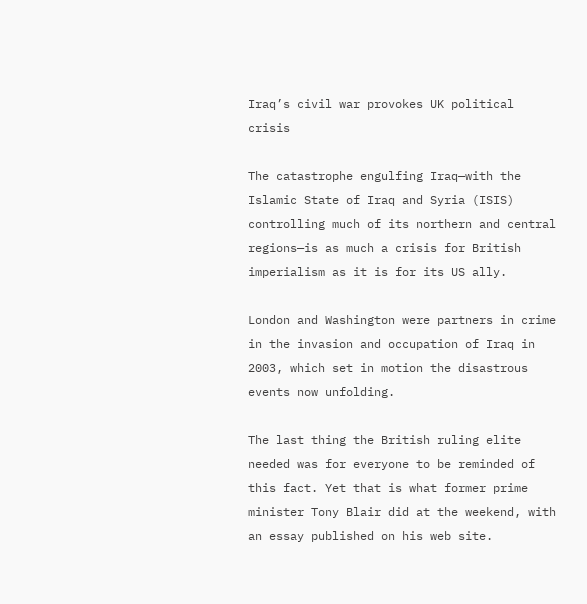Iraq’s civil war provokes UK political crisis

The catastrophe engulfing Iraq—with the Islamic State of Iraq and Syria (ISIS) controlling much of its northern and central regions—is as much a crisis for British imperialism as it is for its US ally.

London and Washington were partners in crime in the invasion and occupation of Iraq in 2003, which set in motion the disastrous events now unfolding.

The last thing the British ruling elite needed was for everyone to be reminded of this fact. Yet that is what former prime minister Tony Blair did at the weekend, with an essay published on his web site.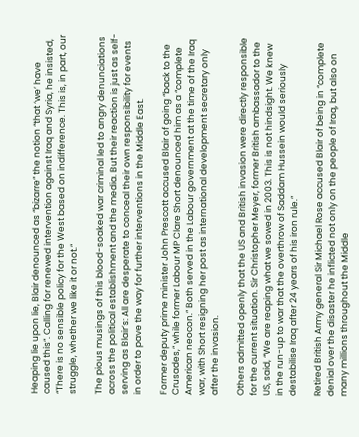Heaping lie upon lie, Blair denounced as “bizarre” the notion “that ‘we’ have caused this”. Calling for renewed intervention against Iraq and Syria, he insisted, “There is no sensible policy for the West based on indifference. This is, in part, our struggle, whether we like it or not.”

The pious musings of this blood-soaked war criminal led to angry denunciations across the political establishment and the media. But their reaction is just as self-serving as Blair’s: All are desperate to conceal their own responsibility for events in order to pave the way for further interventions in the Middle East.

Former deputy prime minister John Prescott accused Blair of going “back to the Crusades,” while former Labour MP Clare Short denounced him as a “complete American neocon.” Both served in the Labour government at the time of the Iraq war, with Short resigning her post as international development secretary only after the invasion.

Others admitted openly that the US and British invasion were directly responsible for the current situation. Sir Christopher Meyer, former British ambassador to the US, said, “We are reaping what we sowed in 2003. This is not hindsight. We knew in the run-up to war that the overthrow of Saddam Hussein would seriously destabilise Iraq after 24 years of his iron rule.”

Retired British Army general Sir Michael Rose accused Blair of being in “complete denial over the disaster he inflicted not only on the people of Iraq, but also on many millions throughout the Middle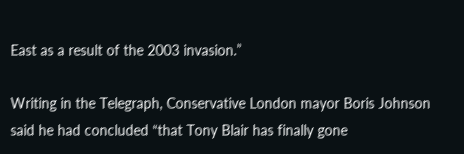East as a result of the 2003 invasion.”

Writing in the Telegraph, Conservative London mayor Boris Johnson said he had concluded “that Tony Blair has finally gone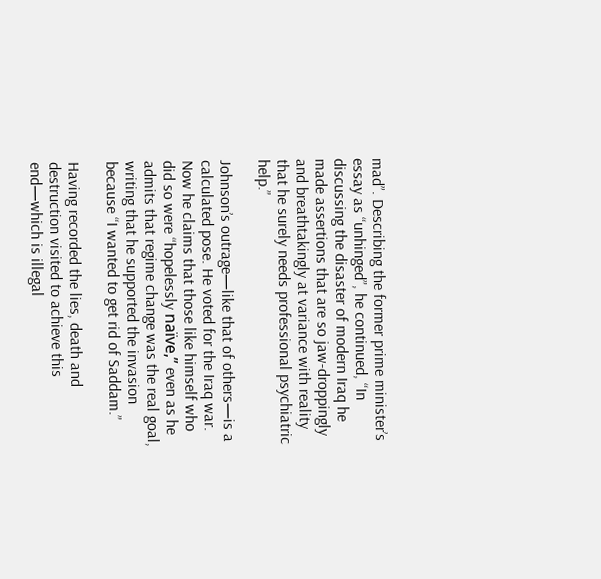mad”. Describing the former prime minister’s essay as “unhinged”, he continued, “In discussing the disaster of modern Iraq he made assertions that are so jaw-droppingly and breathtakingly at variance with reality that he surely needs professional psychiatric help.”

Johnson’s outrage—like that of others—is a calculated pose. He voted for the Iraq war. Now he claims that those like himself who did so were “hopelessly naïve,” even as he admits that regime change was the real goal, writing that he supported the invasion because “I wanted to get rid of Saddam.”

Having recorded the lies, death and destruction visited to achieve this end—which is illegal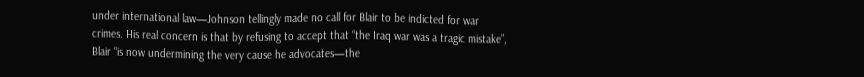under international law—Johnson tellingly made no call for Blair to be indicted for war crimes. His real concern is that by refusing to accept that “the Iraq war was a tragic mistake”, Blair “is now undermining the very cause he advocates—the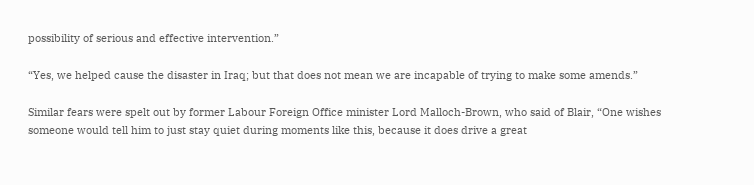possibility of serious and effective intervention.”

“Yes, we helped cause the disaster in Iraq; but that does not mean we are incapable of trying to make some amends.”

Similar fears were spelt out by former Labour Foreign Office minister Lord Malloch-Brown, who said of Blair, “One wishes someone would tell him to just stay quiet during moments like this, because it does drive a great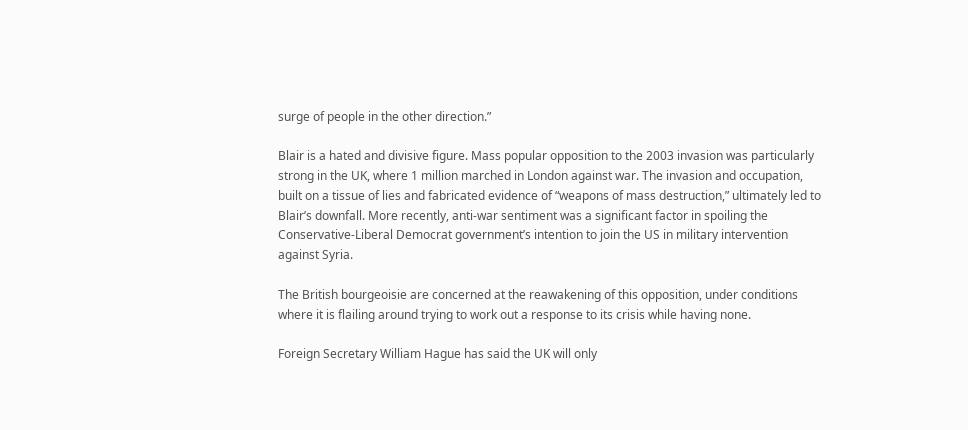surge of people in the other direction.”

Blair is a hated and divisive figure. Mass popular opposition to the 2003 invasion was particularly strong in the UK, where 1 million marched in London against war. The invasion and occupation, built on a tissue of lies and fabricated evidence of “weapons of mass destruction,” ultimately led to Blair’s downfall. More recently, anti-war sentiment was a significant factor in spoiling the Conservative-Liberal Democrat government’s intention to join the US in military intervention against Syria.

The British bourgeoisie are concerned at the reawakening of this opposition, under conditions where it is flailing around trying to work out a response to its crisis while having none.

Foreign Secretary William Hague has said the UK will only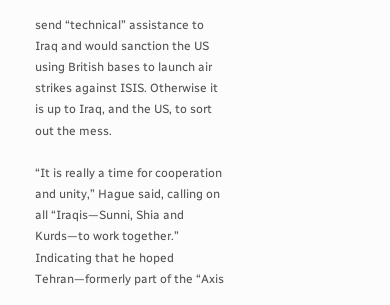send “technical” assistance to Iraq and would sanction the US using British bases to launch air strikes against ISIS. Otherwise it is up to Iraq, and the US, to sort out the mess.

“It is really a time for cooperation and unity,” Hague said, calling on all “Iraqis—Sunni, Shia and Kurds—to work together.” Indicating that he hoped Tehran—formerly part of the “Axis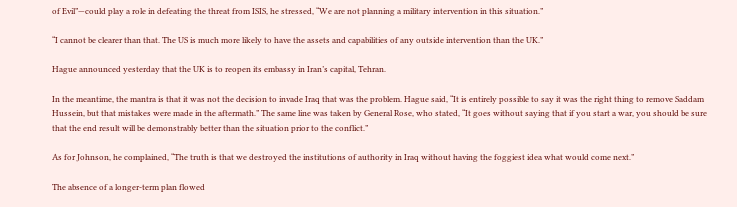of Evil”—could play a role in defeating the threat from ISIS, he stressed, “We are not planning a military intervention in this situation.”

“I cannot be clearer than that. The US is much more likely to have the assets and capabilities of any outside intervention than the UK.”

Hague announced yesterday that the UK is to reopen its embassy in Iran’s capital, Tehran.

In the meantime, the mantra is that it was not the decision to invade Iraq that was the problem. Hague said, “It is entirely possible to say it was the right thing to remove Saddam Hussein, but that mistakes were made in the aftermath.” The same line was taken by General Rose, who stated, “It goes without saying that if you start a war, you should be sure that the end result will be demonstrably better than the situation prior to the conflict.”

As for Johnson, he complained, “The truth is that we destroyed the institutions of authority in Iraq without having the foggiest idea what would come next.”

The absence of a longer-term plan flowed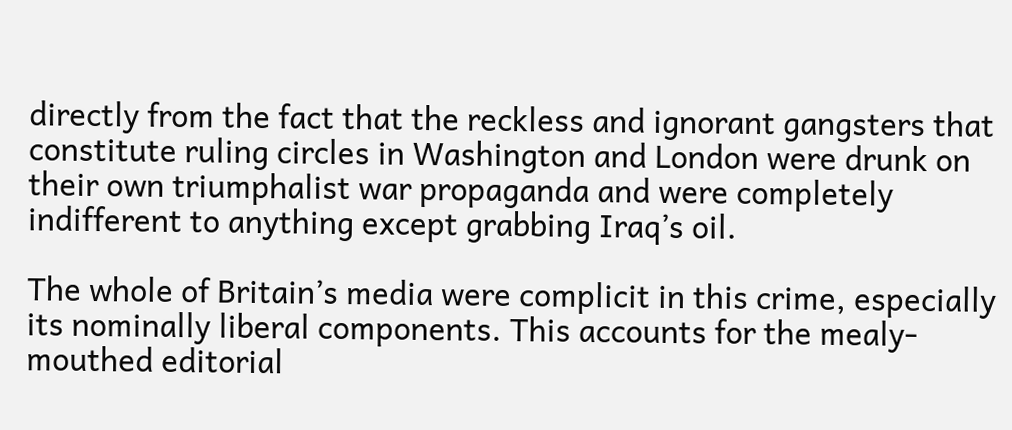directly from the fact that the reckless and ignorant gangsters that constitute ruling circles in Washington and London were drunk on their own triumphalist war propaganda and were completely indifferent to anything except grabbing Iraq’s oil.

The whole of Britain’s media were complicit in this crime, especially its nominally liberal components. This accounts for the mealy-mouthed editorial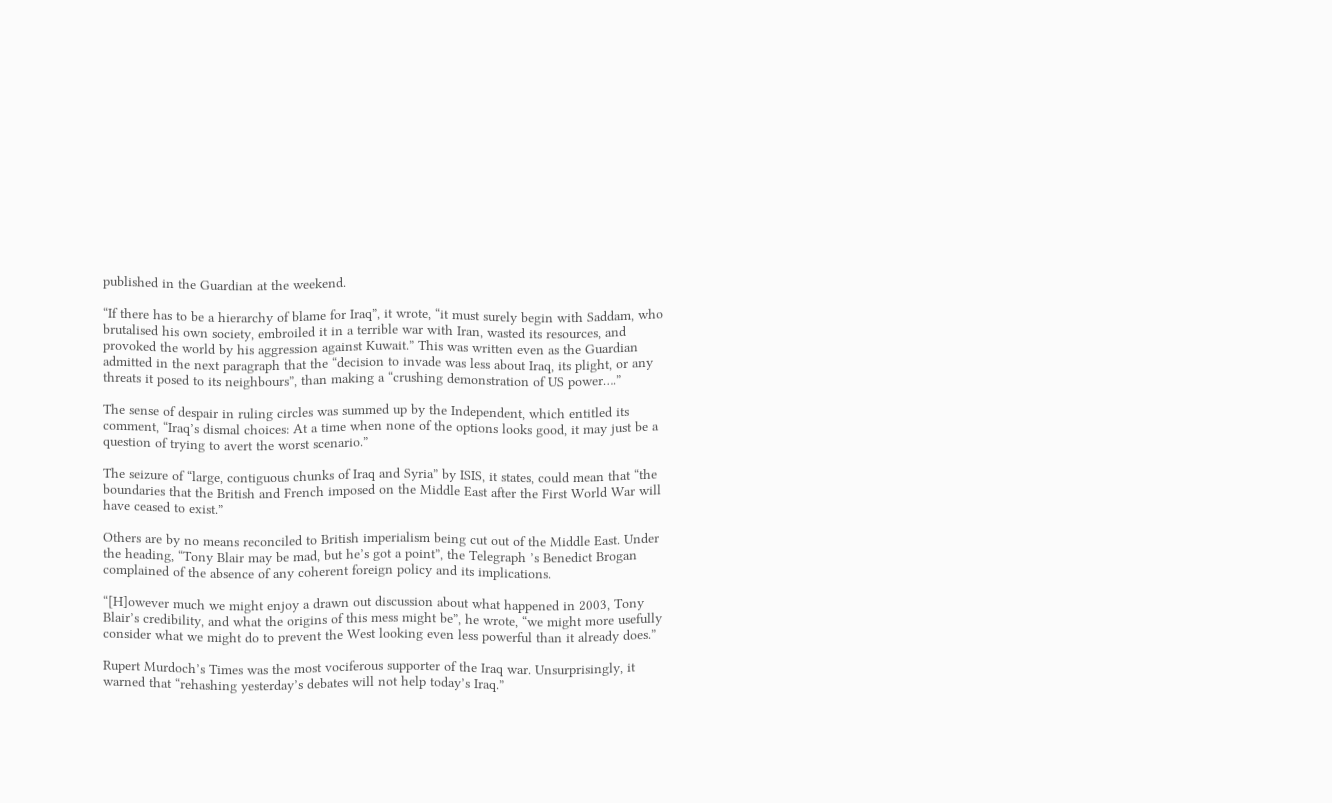published in the Guardian at the weekend.

“If there has to be a hierarchy of blame for Iraq”, it wrote, “it must surely begin with Saddam, who brutalised his own society, embroiled it in a terrible war with Iran, wasted its resources, and provoked the world by his aggression against Kuwait.” This was written even as the Guardian admitted in the next paragraph that the “decision to invade was less about Iraq, its plight, or any threats it posed to its neighbours”, than making a “crushing demonstration of US power….”

The sense of despair in ruling circles was summed up by the Independent, which entitled its comment, “Iraq’s dismal choices: At a time when none of the options looks good, it may just be a question of trying to avert the worst scenario.”

The seizure of “large, contiguous chunks of Iraq and Syria” by ISIS, it states, could mean that “the boundaries that the British and French imposed on the Middle East after the First World War will have ceased to exist.”

Others are by no means reconciled to British imperialism being cut out of the Middle East. Under the heading, “Tony Blair may be mad, but he’s got a point”, the Telegraph ’s Benedict Brogan complained of the absence of any coherent foreign policy and its implications.

“[H]owever much we might enjoy a drawn out discussion about what happened in 2003, Tony Blair’s credibility, and what the origins of this mess might be”, he wrote, “we might more usefully consider what we might do to prevent the West looking even less powerful than it already does.”

Rupert Murdoch’s Times was the most vociferous supporter of the Iraq war. Unsurprisingly, it warned that “rehashing yesterday’s debates will not help today’s Iraq.”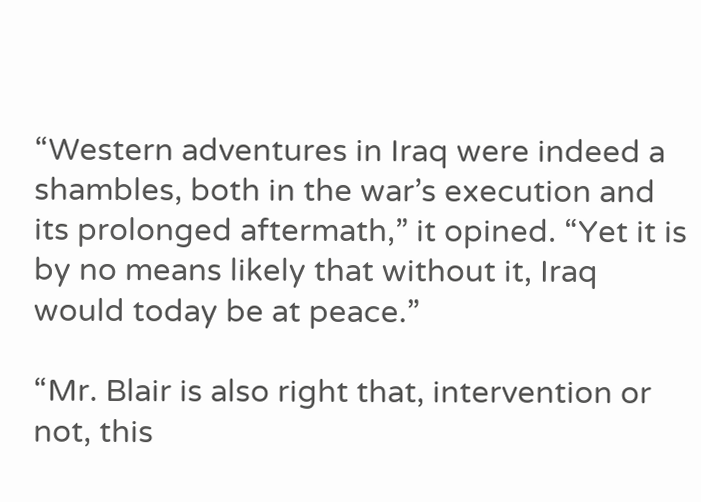“Western adventures in Iraq were indeed a shambles, both in the war’s execution and its prolonged aftermath,” it opined. “Yet it is by no means likely that without it, Iraq would today be at peace.”

“Mr. Blair is also right that, intervention or not, this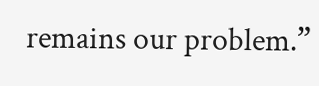remains our problem.”